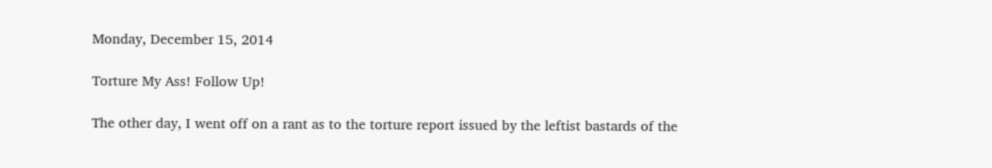Monday, December 15, 2014

Torture My Ass! Follow Up!

The other day, I went off on a rant as to the torture report issued by the leftist bastards of the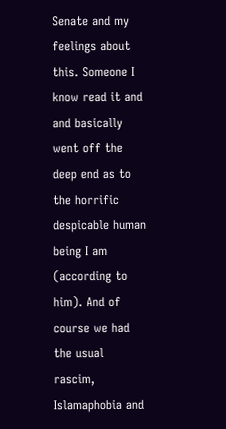Senate and my feelings about this. Someone I know read it and and basically went off the deep end as to the horrific despicable human being I am (according to him). And of course we had the usual rascim, Islamaphobia and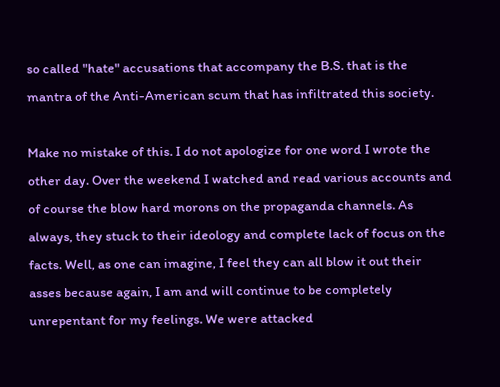so called "hate" accusations that accompany the B.S. that is the mantra of the Anti-American scum that has infiltrated this society.

Make no mistake of this. I do not apologize for one word I wrote the other day. Over the weekend I watched and read various accounts and of course the blow hard morons on the propaganda channels. As always, they stuck to their ideology and complete lack of focus on the facts. Well, as one can imagine, I feel they can all blow it out their asses because again, I am and will continue to be completely unrepentant for my feelings. We were attacked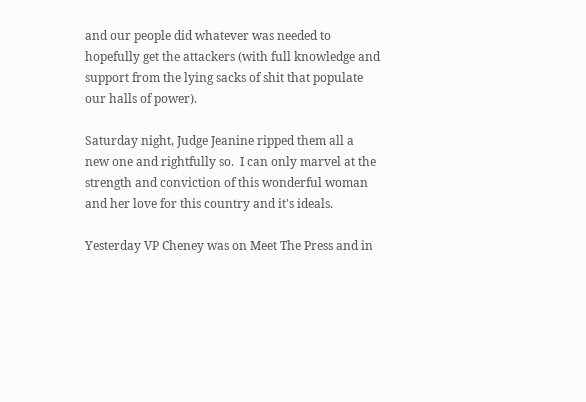and our people did whatever was needed to hopefully get the attackers (with full knowledge and support from the lying sacks of shit that populate our halls of power).

Saturday night, Judge Jeanine ripped them all a new one and rightfully so.  I can only marvel at the strength and conviction of this wonderful woman and her love for this country and it's ideals.

Yesterday VP Cheney was on Meet The Press and in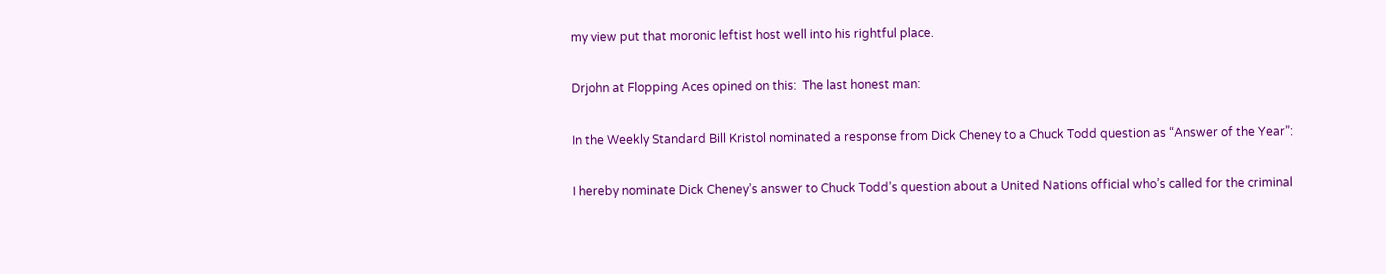my view put that moronic leftist host well into his rightful place.

Drjohn at Flopping Aces opined on this:  The last honest man:

In the Weekly Standard Bill Kristol nominated a response from Dick Cheney to a Chuck Todd question as “Answer of the Year”:

I hereby nominate Dick Cheney’s answer to Chuck Todd’s question about a United Nations official who’s called for the criminal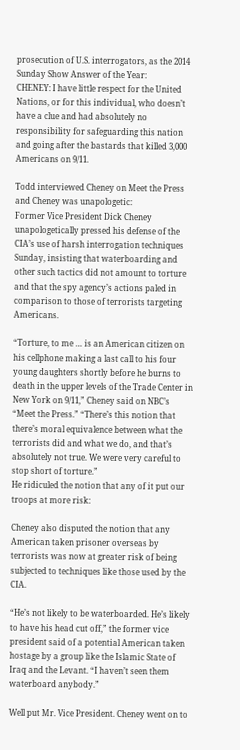prosecution of U.S. interrogators, as the 2014 Sunday Show Answer of the Year:
CHENEY: I have little respect for the United Nations, or for this individual, who doesn’t have a clue and had absolutely no responsibility for safeguarding this nation and going after the bastards that killed 3,000 Americans on 9/11.

Todd interviewed Cheney on Meet the Press and Cheney was unapologetic:
Former Vice President Dick Cheney unapologetically pressed his defense of the CIA’s use of harsh interrogation techniques Sunday, insisting that waterboarding and other such tactics did not amount to torture and that the spy agency’s actions paled in comparison to those of terrorists targeting Americans.

“Torture, to me … is an American citizen on his cellphone making a last call to his four young daughters shortly before he burns to death in the upper levels of the Trade Center in New York on 9/11,” Cheney said on NBC’s “Meet the Press.” “There’s this notion that there’s moral equivalence between what the terrorists did and what we do, and that’s absolutely not true. We were very careful to stop short of torture.”
He ridiculed the notion that any of it put our troops at more risk:

Cheney also disputed the notion that any American taken prisoner overseas by terrorists was now at greater risk of being subjected to techniques like those used by the CIA.

“He’s not likely to be waterboarded. He’s likely to have his head cut off,” the former vice president said of a potential American taken hostage by a group like the Islamic State of Iraq and the Levant. “I haven’t seen them waterboard anybody.”

Well put Mr. Vice President. Cheney went on to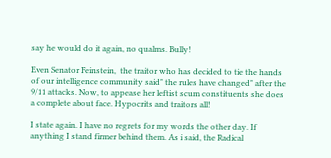say he would do it again, no qualms. Bully!

Even Senator Feinstein,  the traitor who has decided to tie the hands of our intelligence community said" the rules have changed" after the 9/11 attacks. Now, to appease her leftist scum constituents she does a complete about face. Hypocrits and traitors all!

I state again. I have no regrets for my words the other day. If anything I stand firmer behind them. As i said, the Radical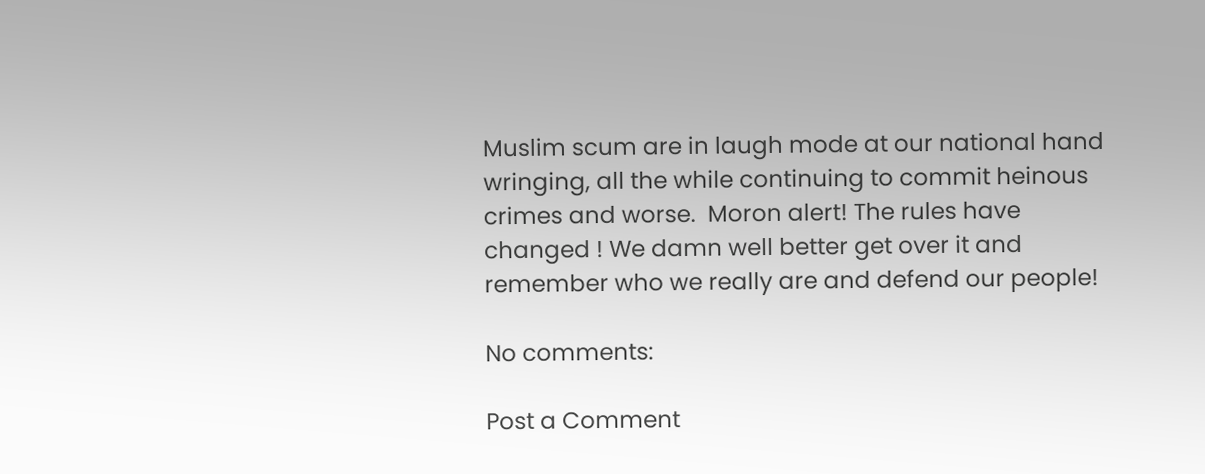Muslim scum are in laugh mode at our national hand wringing, all the while continuing to commit heinous crimes and worse.  Moron alert! The rules have changed ! We damn well better get over it and remember who we really are and defend our people!

No comments:

Post a Comment